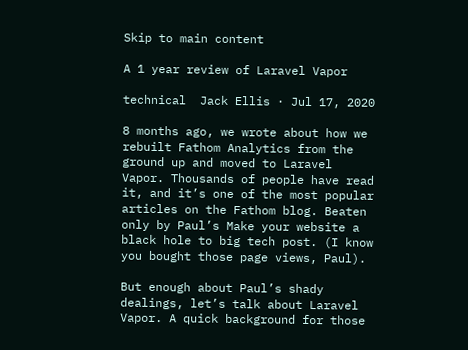Skip to main content

A 1 year review of Laravel Vapor

technical  Jack Ellis · Jul 17, 2020

8 months ago, we wrote about how we rebuilt Fathom Analytics from the ground up and moved to Laravel Vapor. Thousands of people have read it, and it’s one of the most popular articles on the Fathom blog. Beaten only by Paul’s Make your website a black hole to big tech post. (I know you bought those page views, Paul).

But enough about Paul’s shady dealings, let’s talk about Laravel Vapor. A quick background for those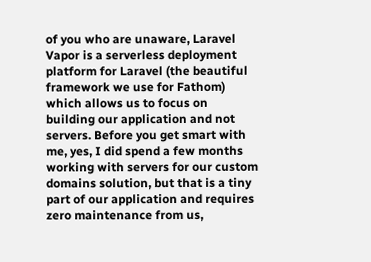of you who are unaware, Laravel Vapor is a serverless deployment platform for Laravel (the beautiful framework we use for Fathom) which allows us to focus on building our application and not servers. Before you get smart with me, yes, I did spend a few months working with servers for our custom domains solution, but that is a tiny part of our application and requires zero maintenance from us,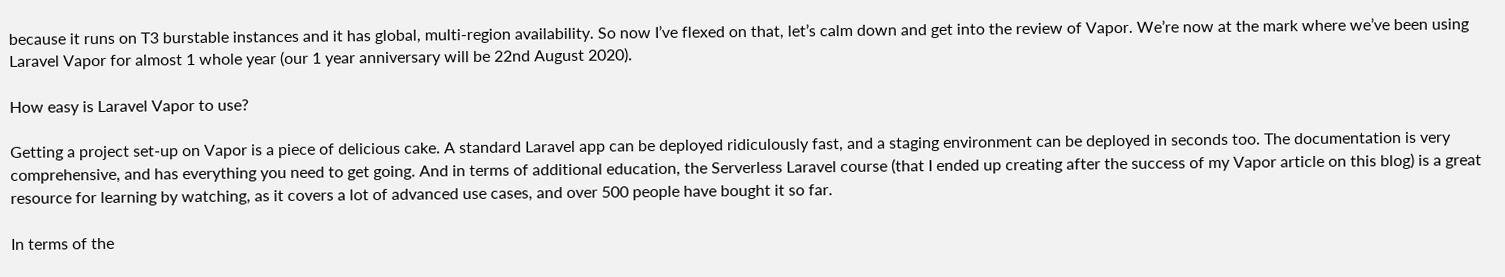because it runs on T3 burstable instances and it has global, multi-region availability. So now I’ve flexed on that, let’s calm down and get into the review of Vapor. We’re now at the mark where we’ve been using Laravel Vapor for almost 1 whole year (our 1 year anniversary will be 22nd August 2020).

How easy is Laravel Vapor to use?

Getting a project set-up on Vapor is a piece of delicious cake. A standard Laravel app can be deployed ridiculously fast, and a staging environment can be deployed in seconds too. The documentation is very comprehensive, and has everything you need to get going. And in terms of additional education, the Serverless Laravel course (that I ended up creating after the success of my Vapor article on this blog) is a great resource for learning by watching, as it covers a lot of advanced use cases, and over 500 people have bought it so far.

In terms of the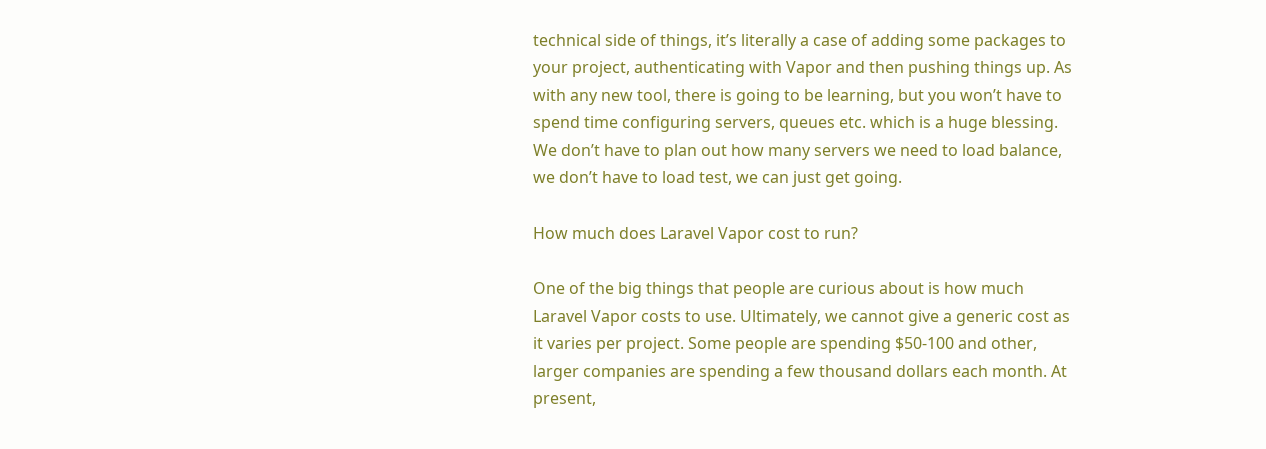technical side of things, it’s literally a case of adding some packages to your project, authenticating with Vapor and then pushing things up. As with any new tool, there is going to be learning, but you won’t have to spend time configuring servers, queues etc. which is a huge blessing. We don’t have to plan out how many servers we need to load balance, we don’t have to load test, we can just get going.

How much does Laravel Vapor cost to run?

One of the big things that people are curious about is how much Laravel Vapor costs to use. Ultimately, we cannot give a generic cost as it varies per project. Some people are spending $50-100 and other, larger companies are spending a few thousand dollars each month. At present,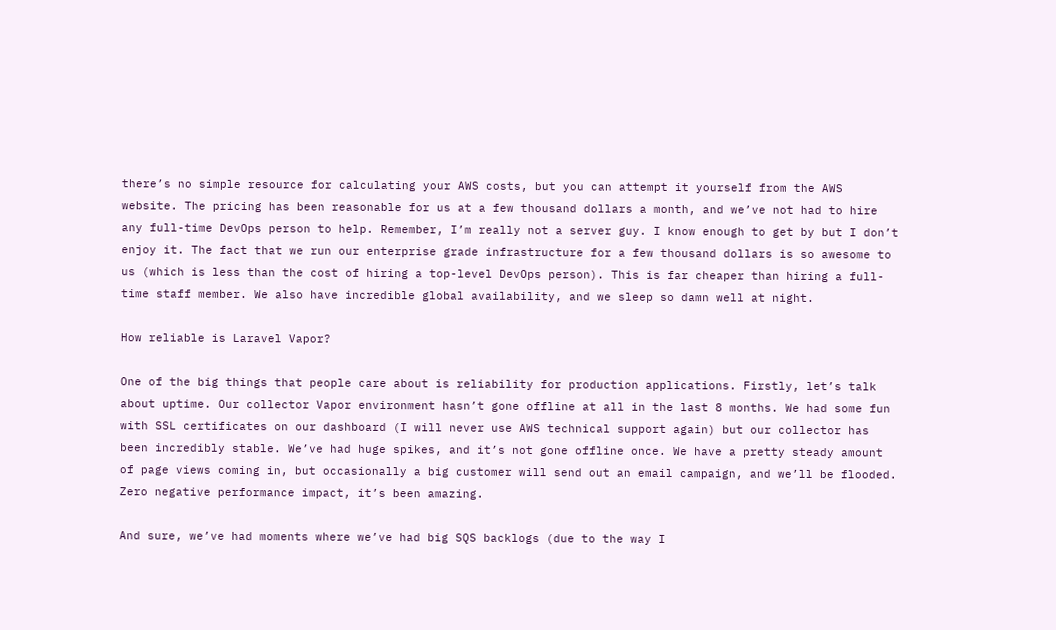there’s no simple resource for calculating your AWS costs, but you can attempt it yourself from the AWS website. The pricing has been reasonable for us at a few thousand dollars a month, and we’ve not had to hire any full-time DevOps person to help. Remember, I’m really not a server guy. I know enough to get by but I don’t enjoy it. The fact that we run our enterprise grade infrastructure for a few thousand dollars is so awesome to us (which is less than the cost of hiring a top-level DevOps person). This is far cheaper than hiring a full-time staff member. We also have incredible global availability, and we sleep so damn well at night.

How reliable is Laravel Vapor?

One of the big things that people care about is reliability for production applications. Firstly, let’s talk about uptime. Our collector Vapor environment hasn’t gone offline at all in the last 8 months. We had some fun with SSL certificates on our dashboard (I will never use AWS technical support again) but our collector has been incredibly stable. We’ve had huge spikes, and it’s not gone offline once. We have a pretty steady amount of page views coming in, but occasionally a big customer will send out an email campaign, and we’ll be flooded. Zero negative performance impact, it’s been amazing.

And sure, we’ve had moments where we’ve had big SQS backlogs (due to the way I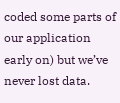coded some parts of our application early on) but we’ve never lost data.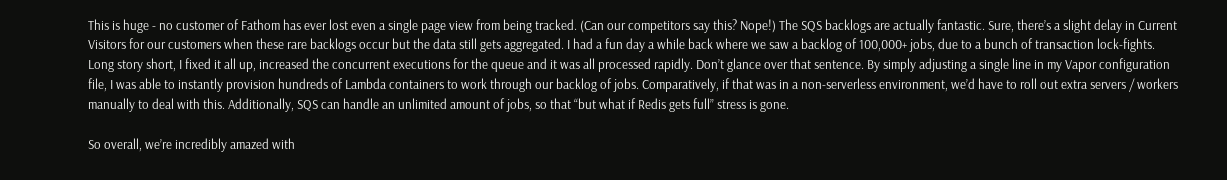This is huge - no customer of Fathom has ever lost even a single page view from being tracked. (Can our competitors say this? Nope!) The SQS backlogs are actually fantastic. Sure, there’s a slight delay in Current Visitors for our customers when these rare backlogs occur but the data still gets aggregated. I had a fun day a while back where we saw a backlog of 100,000+ jobs, due to a bunch of transaction lock-fights. Long story short, I fixed it all up, increased the concurrent executions for the queue and it was all processed rapidly. Don’t glance over that sentence. By simply adjusting a single line in my Vapor configuration file, I was able to instantly provision hundreds of Lambda containers to work through our backlog of jobs. Comparatively, if that was in a non-serverless environment, we’d have to roll out extra servers / workers manually to deal with this. Additionally, SQS can handle an unlimited amount of jobs, so that “but what if Redis gets full” stress is gone.

So overall, we’re incredibly amazed with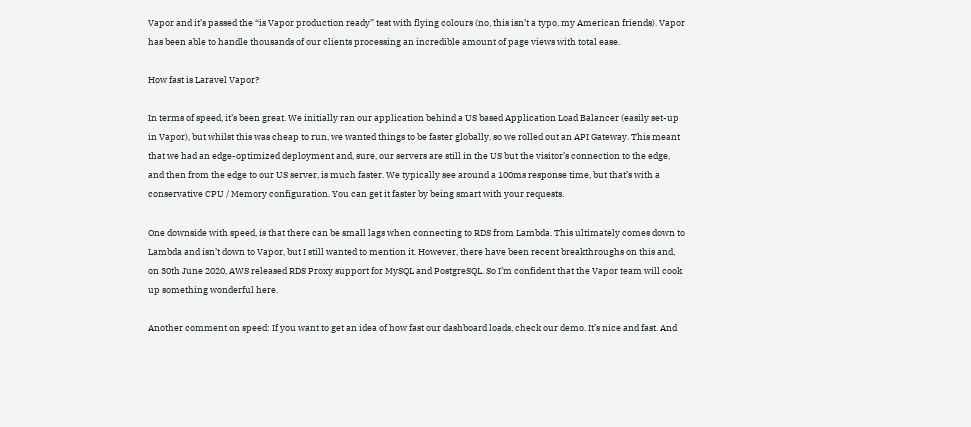Vapor and it’s passed the “is Vapor production ready” test with flying colours (no, this isn’t a typo, my American friends). Vapor has been able to handle thousands of our clients processing an incredible amount of page views with total ease.

How fast is Laravel Vapor?

In terms of speed, it’s been great. We initially ran our application behind a US based Application Load Balancer (easily set-up in Vapor), but whilst this was cheap to run, we wanted things to be faster globally, so we rolled out an API Gateway. This meant that we had an edge-optimized deployment and, sure, our servers are still in the US but the visitor’s connection to the edge, and then from the edge to our US server, is much faster. We typically see around a 100ms response time, but that’s with a conservative CPU / Memory configuration. You can get it faster by being smart with your requests.

One downside with speed, is that there can be small lags when connecting to RDS from Lambda. This ultimately comes down to Lambda and isn’t down to Vapor, but I still wanted to mention it. However, there have been recent breakthroughs on this and, on 30th June 2020, AWS released RDS Proxy support for MySQL and PostgreSQL. So I’m confident that the Vapor team will cook up something wonderful here.

Another comment on speed: If you want to get an idea of how fast our dashboard loads, check our demo. It’s nice and fast. And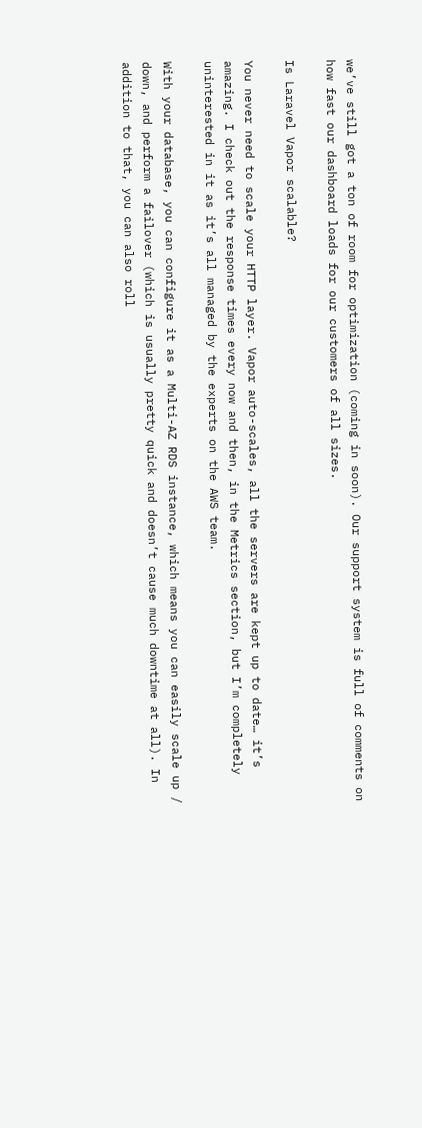we’ve still got a ton of room for optimization (coming in soon). Our support system is full of comments on how fast our dashboard loads for our customers of all sizes.

Is Laravel Vapor scalable?

You never need to scale your HTTP layer. Vapor auto-scales, all the servers are kept up to date… it’s amazing. I check out the response times every now and then, in the Metrics section, but I’m completely uninterested in it as it’s all managed by the experts on the AWS team.

With your database, you can configure it as a Multi-AZ RDS instance, which means you can easily scale up / down, and perform a failover (which is usually pretty quick and doesn’t cause much downtime at all). In addition to that, you can also roll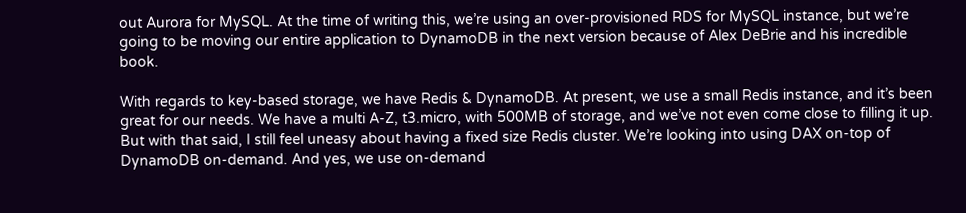out Aurora for MySQL. At the time of writing this, we’re using an over-provisioned RDS for MySQL instance, but we’re going to be moving our entire application to DynamoDB in the next version because of Alex DeBrie and his incredible book.

With regards to key-based storage, we have Redis & DynamoDB. At present, we use a small Redis instance, and it’s been great for our needs. We have a multi A-Z, t3.micro, with 500MB of storage, and we’ve not even come close to filling it up. But with that said, I still feel uneasy about having a fixed size Redis cluster. We’re looking into using DAX on-top of DynamoDB on-demand. And yes, we use on-demand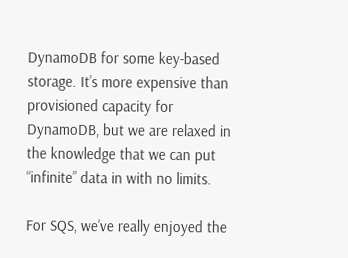DynamoDB for some key-based storage. It’s more expensive than provisioned capacity for DynamoDB, but we are relaxed in the knowledge that we can put “infinite” data in with no limits.

For SQS, we’ve really enjoyed the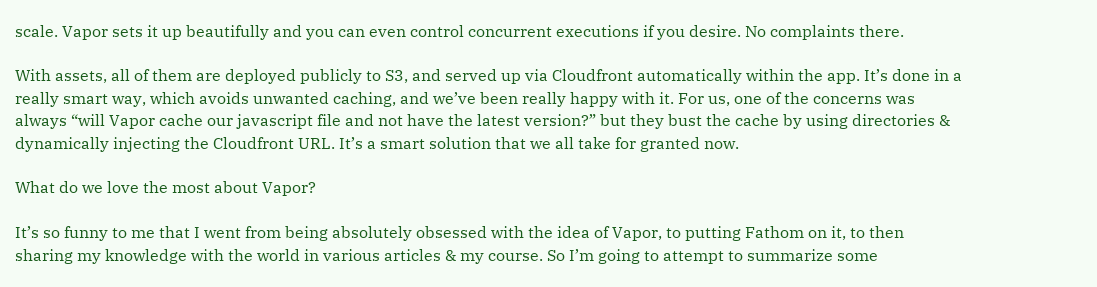scale. Vapor sets it up beautifully and you can even control concurrent executions if you desire. No complaints there.

With assets, all of them are deployed publicly to S3, and served up via Cloudfront automatically within the app. It’s done in a really smart way, which avoids unwanted caching, and we’ve been really happy with it. For us, one of the concerns was always “will Vapor cache our javascript file and not have the latest version?” but they bust the cache by using directories & dynamically injecting the Cloudfront URL. It’s a smart solution that we all take for granted now.

What do we love the most about Vapor?

It’s so funny to me that I went from being absolutely obsessed with the idea of Vapor, to putting Fathom on it, to then sharing my knowledge with the world in various articles & my course. So I’m going to attempt to summarize some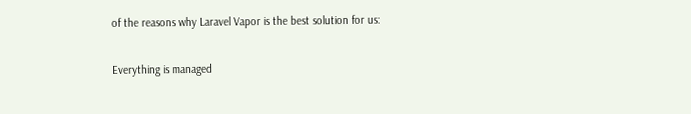of the reasons why Laravel Vapor is the best solution for us:

Everything is managed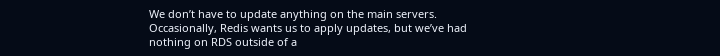We don’t have to update anything on the main servers. Occasionally, Redis wants us to apply updates, but we’ve had nothing on RDS outside of a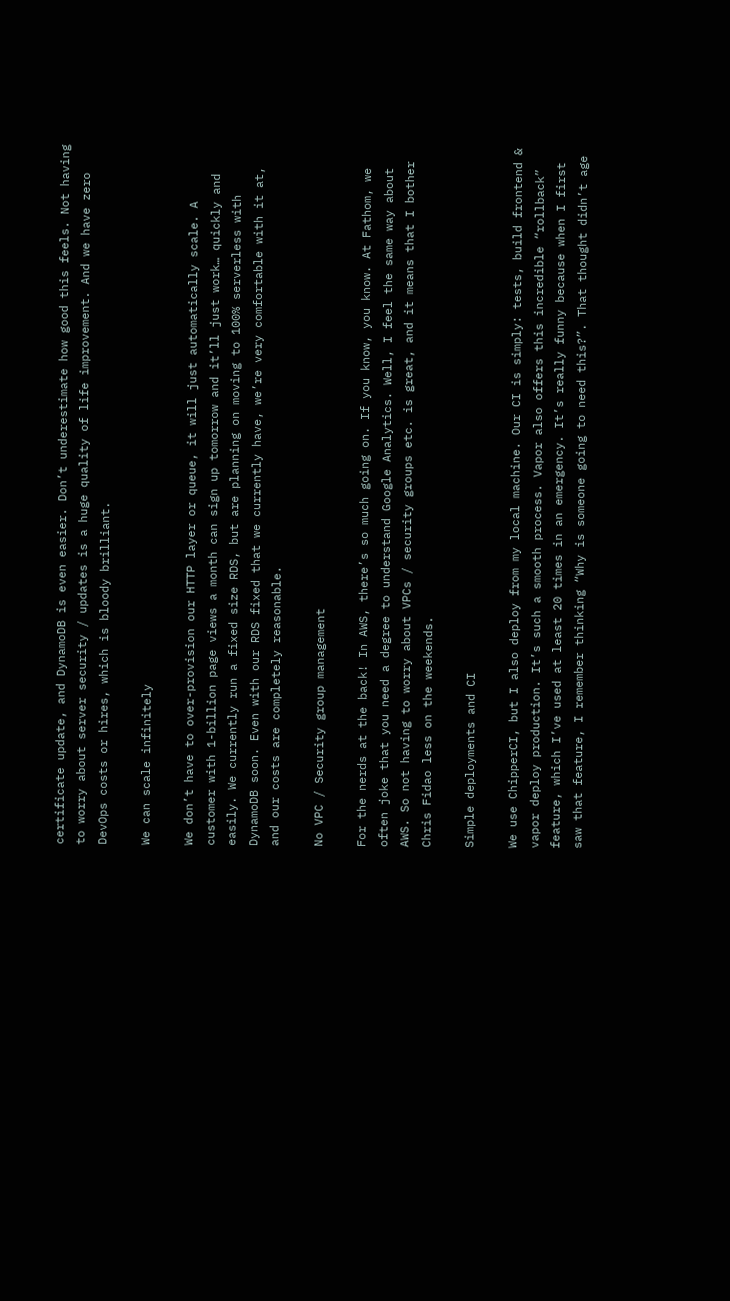certificate update, and DynamoDB is even easier. Don’t underestimate how good this feels. Not having to worry about server security / updates is a huge quality of life improvement. And we have zero DevOps costs or hires, which is bloody brilliant.

We can scale infinitely

We don’t have to over-provision our HTTP layer or queue, it will just automatically scale. A customer with 1-billion page views a month can sign up tomorrow and it’ll just work… quickly and easily. We currently run a fixed size RDS, but are planning on moving to 100% serverless with DynamoDB soon. Even with our RDS fixed that we currently have, we’re very comfortable with it at, and our costs are completely reasonable.

No VPC / Security group management

For the nerds at the back! In AWS, there’s so much going on. If you know, you know. At Fathom, we often joke that you need a degree to understand Google Analytics. Well, I feel the same way about AWS. So not having to worry about VPCs / security groups etc. is great, and it means that I bother Chris Fidao less on the weekends.

Simple deployments and CI

We use ChipperCI, but I also deploy from my local machine. Our CI is simply: tests, build frontend & vapor deploy production. It’s such a smooth process. Vapor also offers this incredible “rollback” feature, which I’ve used at least 20 times in an emergency. It’s really funny because when I first saw that feature, I remember thinking “Why is someone going to need this?”. That thought didn’t age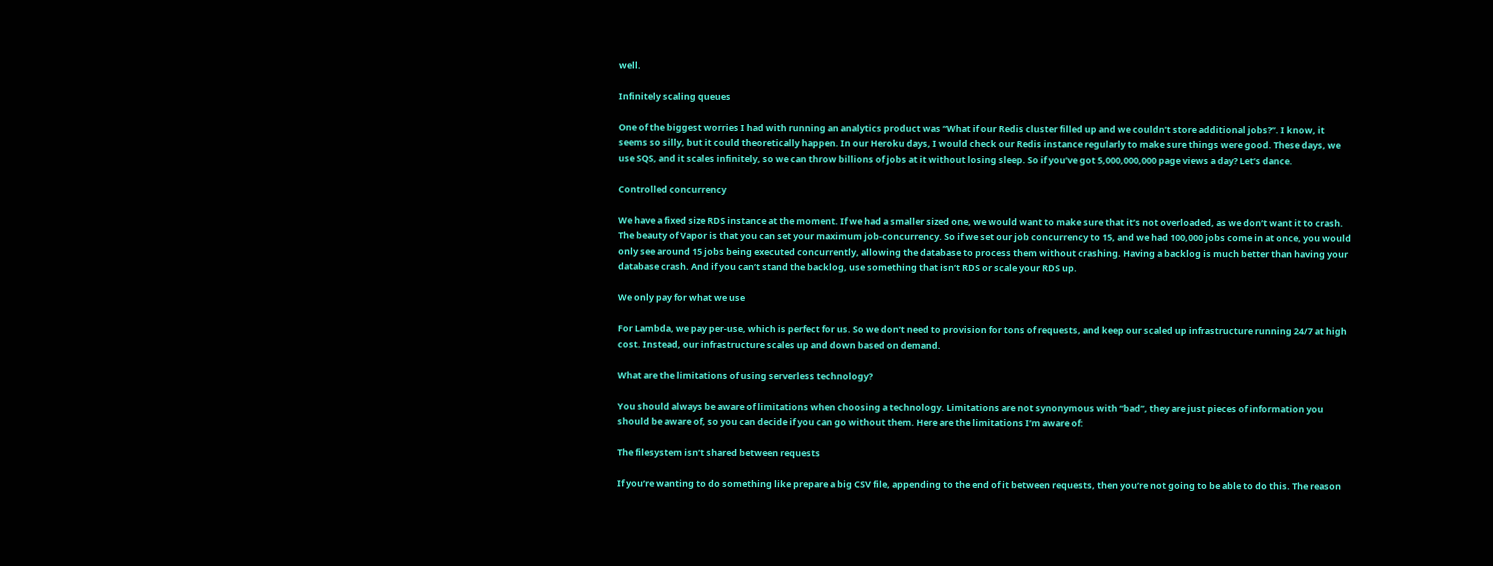well.

Infinitely scaling queues

One of the biggest worries I had with running an analytics product was “What if our Redis cluster filled up and we couldn’t store additional jobs?”. I know, it seems so silly, but it could theoretically happen. In our Heroku days, I would check our Redis instance regularly to make sure things were good. These days, we use SQS, and it scales infinitely, so we can throw billions of jobs at it without losing sleep. So if you’ve got 5,000,000,000 page views a day? Let’s dance.

Controlled concurrency

We have a fixed size RDS instance at the moment. If we had a smaller sized one, we would want to make sure that it’s not overloaded, as we don’t want it to crash. The beauty of Vapor is that you can set your maximum job-concurrency. So if we set our job concurrency to 15, and we had 100,000 jobs come in at once, you would only see around 15 jobs being executed concurrently, allowing the database to process them without crashing. Having a backlog is much better than having your database crash. And if you can’t stand the backlog, use something that isn’t RDS or scale your RDS up.

We only pay for what we use

For Lambda, we pay per-use, which is perfect for us. So we don’t need to provision for tons of requests, and keep our scaled up infrastructure running 24/7 at high cost. Instead, our infrastructure scales up and down based on demand.

What are the limitations of using serverless technology?

You should always be aware of limitations when choosing a technology. Limitations are not synonymous with “bad”, they are just pieces of information you should be aware of, so you can decide if you can go without them. Here are the limitations I’m aware of:

The filesystem isn’t shared between requests

If you’re wanting to do something like prepare a big CSV file, appending to the end of it between requests, then you’re not going to be able to do this. The reason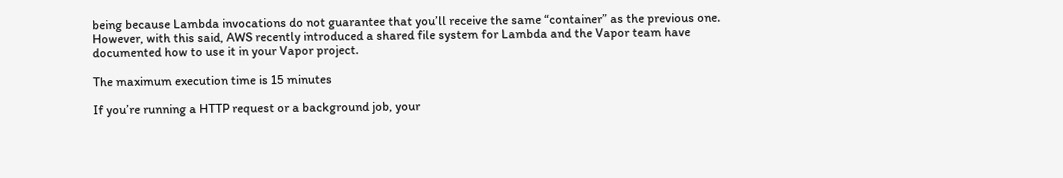being because Lambda invocations do not guarantee that you’ll receive the same “container” as the previous one. However, with this said, AWS recently introduced a shared file system for Lambda and the Vapor team have documented how to use it in your Vapor project.

The maximum execution time is 15 minutes

If you’re running a HTTP request or a background job, your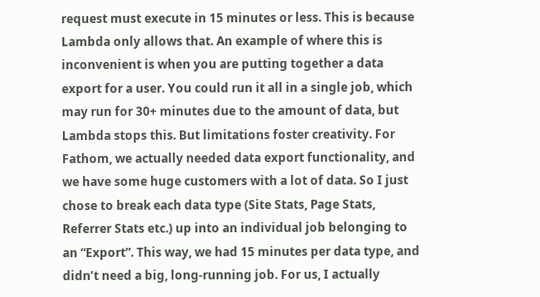request must execute in 15 minutes or less. This is because Lambda only allows that. An example of where this is inconvenient is when you are putting together a data export for a user. You could run it all in a single job, which may run for 30+ minutes due to the amount of data, but Lambda stops this. But limitations foster creativity. For Fathom, we actually needed data export functionality, and we have some huge customers with a lot of data. So I just chose to break each data type (Site Stats, Page Stats, Referrer Stats etc.) up into an individual job belonging to an “Export”. This way, we had 15 minutes per data type, and didn’t need a big, long-running job. For us, I actually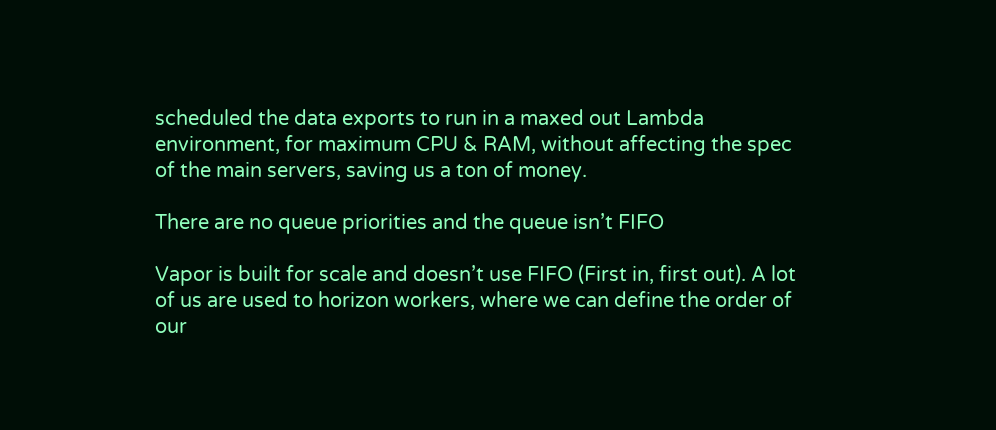scheduled the data exports to run in a maxed out Lambda environment, for maximum CPU & RAM, without affecting the spec of the main servers, saving us a ton of money.

There are no queue priorities and the queue isn’t FIFO

Vapor is built for scale and doesn’t use FIFO (First in, first out). A lot of us are used to horizon workers, where we can define the order of our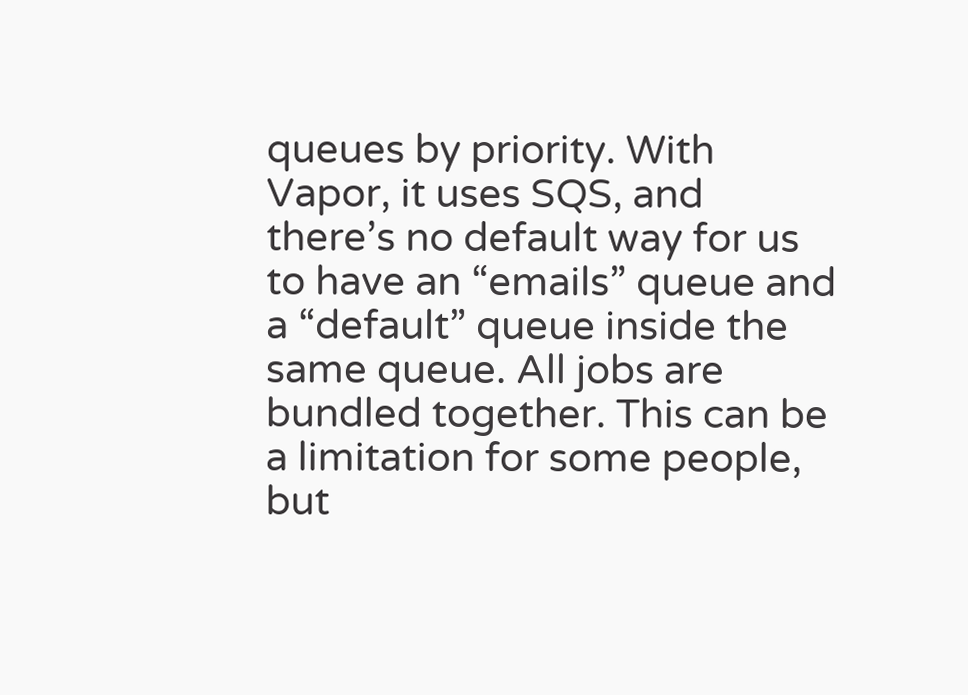queues by priority. With Vapor, it uses SQS, and there’s no default way for us to have an “emails” queue and a “default” queue inside the same queue. All jobs are bundled together. This can be a limitation for some people, but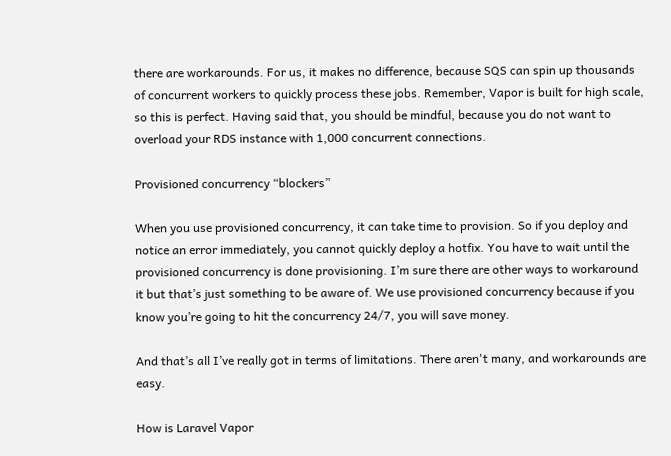there are workarounds. For us, it makes no difference, because SQS can spin up thousands of concurrent workers to quickly process these jobs. Remember, Vapor is built for high scale, so this is perfect. Having said that, you should be mindful, because you do not want to overload your RDS instance with 1,000 concurrent connections.

Provisioned concurrency “blockers”

When you use provisioned concurrency, it can take time to provision. So if you deploy and notice an error immediately, you cannot quickly deploy a hotfix. You have to wait until the provisioned concurrency is done provisioning. I’m sure there are other ways to workaround it but that’s just something to be aware of. We use provisioned concurrency because if you know you’re going to hit the concurrency 24/7, you will save money.

And that’s all I’ve really got in terms of limitations. There aren't many, and workarounds are easy.

How is Laravel Vapor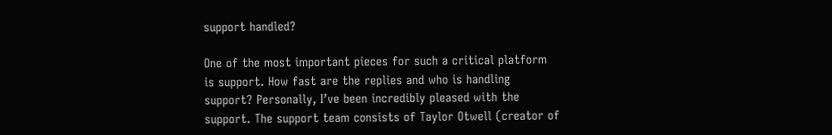support handled?

One of the most important pieces for such a critical platform is support. How fast are the replies and who is handling support? Personally, I’ve been incredibly pleased with the support. The support team consists of Taylor Otwell (creator of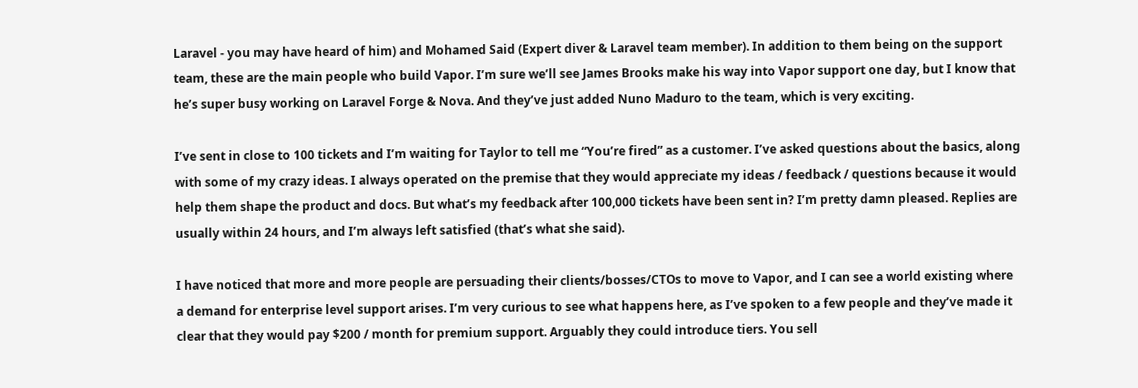Laravel - you may have heard of him) and Mohamed Said (Expert diver & Laravel team member). In addition to them being on the support team, these are the main people who build Vapor. I’m sure we’ll see James Brooks make his way into Vapor support one day, but I know that he’s super busy working on Laravel Forge & Nova. And they’ve just added Nuno Maduro to the team, which is very exciting.

I’ve sent in close to 100 tickets and I’m waiting for Taylor to tell me “You’re fired” as a customer. I’ve asked questions about the basics, along with some of my crazy ideas. I always operated on the premise that they would appreciate my ideas / feedback / questions because it would help them shape the product and docs. But what’s my feedback after 100,000 tickets have been sent in? I’m pretty damn pleased. Replies are usually within 24 hours, and I’m always left satisfied (that’s what she said).

I have noticed that more and more people are persuading their clients/bosses/CTOs to move to Vapor, and I can see a world existing where a demand for enterprise level support arises. I’m very curious to see what happens here, as I’ve spoken to a few people and they’ve made it clear that they would pay $200 / month for premium support. Arguably they could introduce tiers. You sell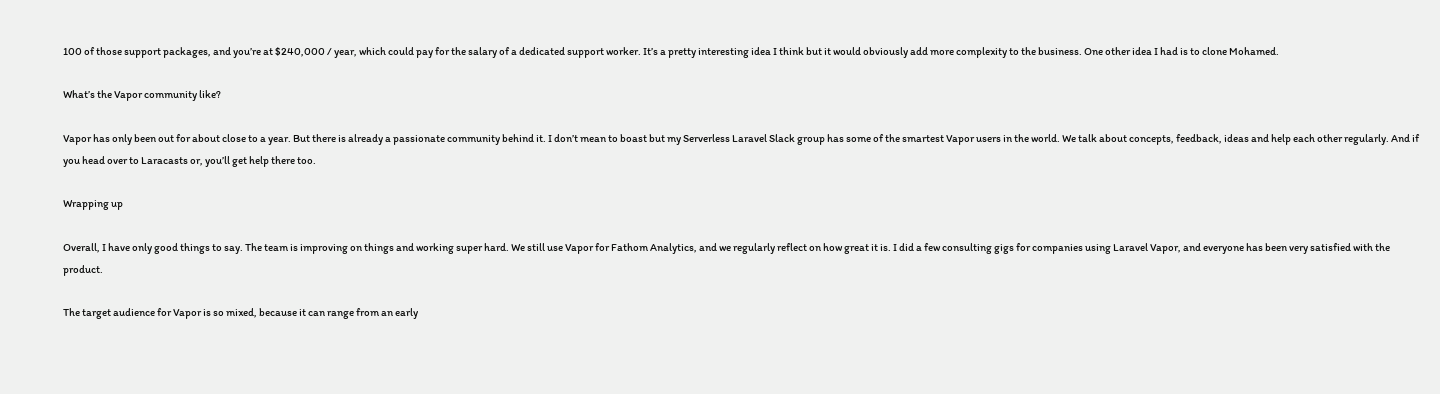100 of those support packages, and you’re at $240,000 / year, which could pay for the salary of a dedicated support worker. It’s a pretty interesting idea I think but it would obviously add more complexity to the business. One other idea I had is to clone Mohamed.

What’s the Vapor community like?

Vapor has only been out for about close to a year. But there is already a passionate community behind it. I don’t mean to boast but my Serverless Laravel Slack group has some of the smartest Vapor users in the world. We talk about concepts, feedback, ideas and help each other regularly. And if you head over to Laracasts or, you’ll get help there too.

Wrapping up

Overall, I have only good things to say. The team is improving on things and working super hard. We still use Vapor for Fathom Analytics, and we regularly reflect on how great it is. I did a few consulting gigs for companies using Laravel Vapor, and everyone has been very satisfied with the product.

The target audience for Vapor is so mixed, because it can range from an early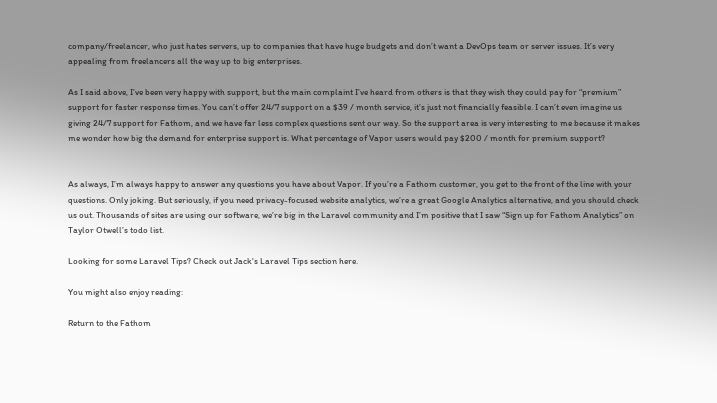company/freelancer, who just hates servers, up to companies that have huge budgets and don’t want a DevOps team or server issues. It’s very appealing from freelancers all the way up to big enterprises.

As I said above, I’ve been very happy with support, but the main complaint I’ve heard from others is that they wish they could pay for “premium” support for faster response times. You can’t offer 24/7 support on a $39 / month service, it’s just not financially feasible. I can’t even imagine us giving 24/7 support for Fathom, and we have far less complex questions sent our way. So the support area is very interesting to me because it makes me wonder how big the demand for enterprise support is. What percentage of Vapor users would pay $200 / month for premium support?


As always, I’m always happy to answer any questions you have about Vapor. If you’re a Fathom customer, you get to the front of the line with your questions. Only joking. But seriously, if you need privacy-focused website analytics, we’re a great Google Analytics alternative, and you should check us out. Thousands of sites are using our software, we’re big in the Laravel community and I’m positive that I saw “Sign up for Fathom Analytics” on Taylor Otwell’s todo list.

Looking for some Laravel Tips? Check out Jack's Laravel Tips section here.

You might also enjoy reading:

Return to the Fathom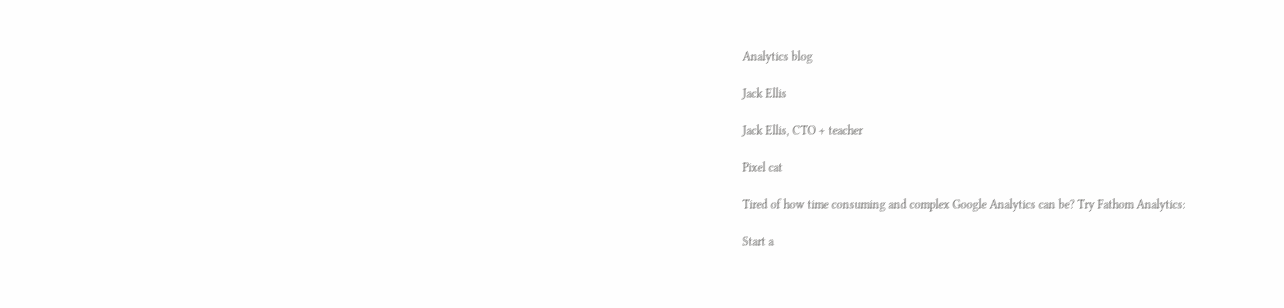Analytics blog

Jack Ellis

Jack Ellis, CTO + teacher

Pixel cat

Tired of how time consuming and complex Google Analytics can be? Try Fathom Analytics:

Start a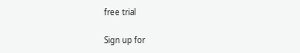free trial

Sign up for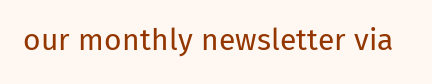our monthly newsletter via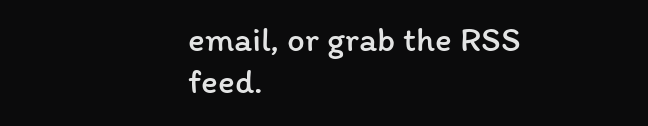email, or grab the RSS feed.